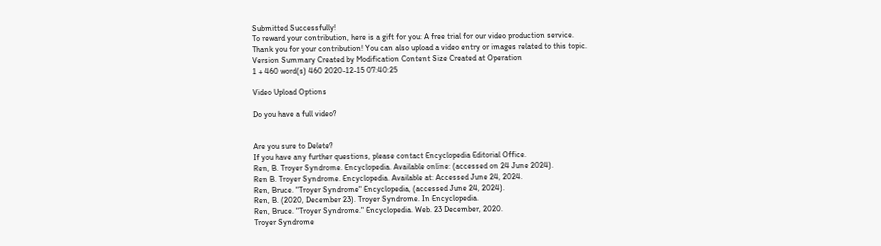Submitted Successfully!
To reward your contribution, here is a gift for you: A free trial for our video production service.
Thank you for your contribution! You can also upload a video entry or images related to this topic.
Version Summary Created by Modification Content Size Created at Operation
1 + 460 word(s) 460 2020-12-15 07:40:25

Video Upload Options

Do you have a full video?


Are you sure to Delete?
If you have any further questions, please contact Encyclopedia Editorial Office.
Ren, B. Troyer Syndrome. Encyclopedia. Available online: (accessed on 24 June 2024).
Ren B. Troyer Syndrome. Encyclopedia. Available at: Accessed June 24, 2024.
Ren, Bruce. "Troyer Syndrome" Encyclopedia, (accessed June 24, 2024).
Ren, B. (2020, December 23). Troyer Syndrome. In Encyclopedia.
Ren, Bruce. "Troyer Syndrome." Encyclopedia. Web. 23 December, 2020.
Troyer Syndrome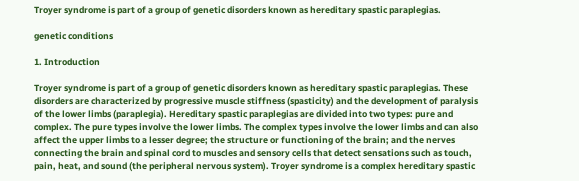Troyer syndrome is part of a group of genetic disorders known as hereditary spastic paraplegias.

genetic conditions

1. Introduction

Troyer syndrome is part of a group of genetic disorders known as hereditary spastic paraplegias. These disorders are characterized by progressive muscle stiffness (spasticity) and the development of paralysis of the lower limbs (paraplegia). Hereditary spastic paraplegias are divided into two types: pure and complex. The pure types involve the lower limbs. The complex types involve the lower limbs and can also affect the upper limbs to a lesser degree; the structure or functioning of the brain; and the nerves connecting the brain and spinal cord to muscles and sensory cells that detect sensations such as touch, pain, heat, and sound (the peripheral nervous system). Troyer syndrome is a complex hereditary spastic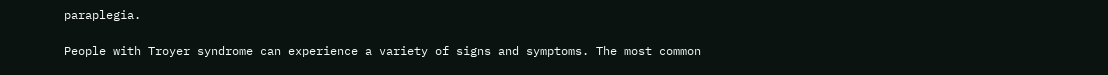paraplegia.

People with Troyer syndrome can experience a variety of signs and symptoms. The most common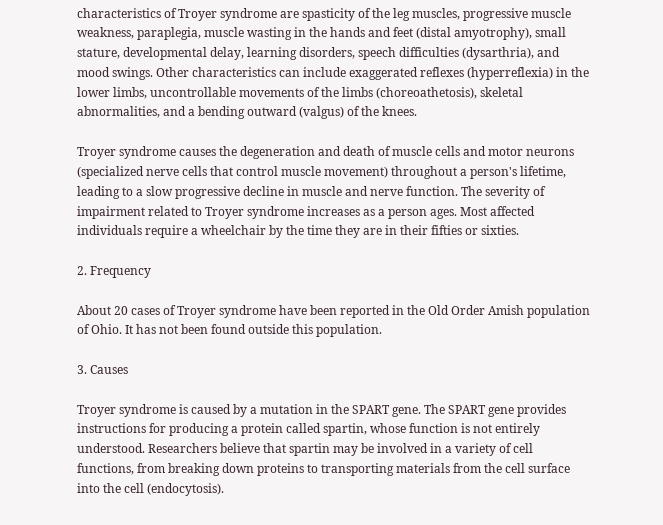characteristics of Troyer syndrome are spasticity of the leg muscles, progressive muscle weakness, paraplegia, muscle wasting in the hands and feet (distal amyotrophy), small stature, developmental delay, learning disorders, speech difficulties (dysarthria), and mood swings. Other characteristics can include exaggerated reflexes (hyperreflexia) in the lower limbs, uncontrollable movements of the limbs (choreoathetosis), skeletal abnormalities, and a bending outward (valgus) of the knees.

Troyer syndrome causes the degeneration and death of muscle cells and motor neurons (specialized nerve cells that control muscle movement) throughout a person's lifetime, leading to a slow progressive decline in muscle and nerve function. The severity of impairment related to Troyer syndrome increases as a person ages. Most affected individuals require a wheelchair by the time they are in their fifties or sixties.

2. Frequency

About 20 cases of Troyer syndrome have been reported in the Old Order Amish population of Ohio. It has not been found outside this population.

3. Causes

Troyer syndrome is caused by a mutation in the SPART gene. The SPART gene provides instructions for producing a protein called spartin, whose function is not entirely understood. Researchers believe that spartin may be involved in a variety of cell functions, from breaking down proteins to transporting materials from the cell surface into the cell (endocytosis).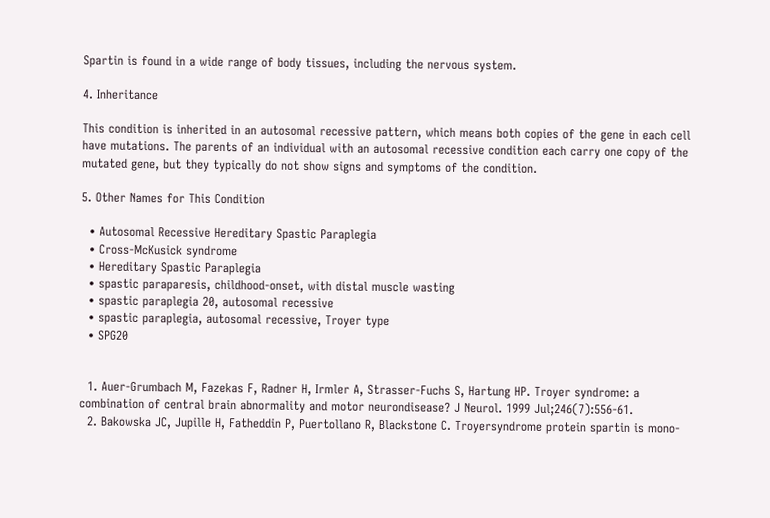Spartin is found in a wide range of body tissues, including the nervous system.

4. Inheritance

This condition is inherited in an autosomal recessive pattern, which means both copies of the gene in each cell have mutations. The parents of an individual with an autosomal recessive condition each carry one copy of the mutated gene, but they typically do not show signs and symptoms of the condition.

5. Other Names for This Condition

  • Autosomal Recessive Hereditary Spastic Paraplegia
  • Cross-McKusick syndrome
  • Hereditary Spastic Paraplegia
  • spastic paraparesis, childhood-onset, with distal muscle wasting
  • spastic paraplegia 20, autosomal recessive
  • spastic paraplegia, autosomal recessive, Troyer type
  • SPG20


  1. Auer-Grumbach M, Fazekas F, Radner H, Irmler A, Strasser-Fuchs S, Hartung HP. Troyer syndrome: a combination of central brain abnormality and motor neurondisease? J Neurol. 1999 Jul;246(7):556-61.
  2. Bakowska JC, Jupille H, Fatheddin P, Puertollano R, Blackstone C. Troyersyndrome protein spartin is mono-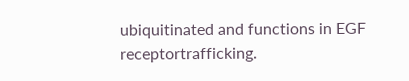ubiquitinated and functions in EGF receptortrafficking.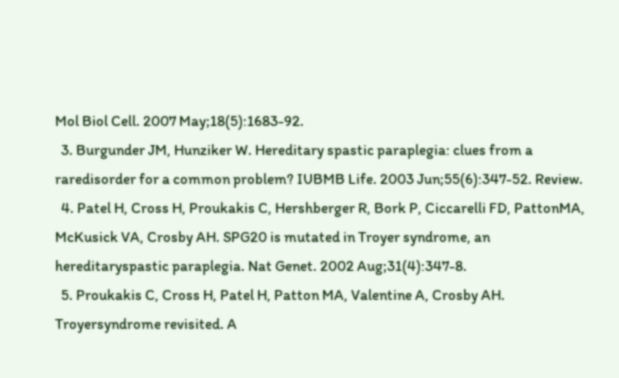Mol Biol Cell. 2007 May;18(5):1683-92.
  3. Burgunder JM, Hunziker W. Hereditary spastic paraplegia: clues from a raredisorder for a common problem? IUBMB Life. 2003 Jun;55(6):347-52. Review.
  4. Patel H, Cross H, Proukakis C, Hershberger R, Bork P, Ciccarelli FD, PattonMA, McKusick VA, Crosby AH. SPG20 is mutated in Troyer syndrome, an hereditaryspastic paraplegia. Nat Genet. 2002 Aug;31(4):347-8.
  5. Proukakis C, Cross H, Patel H, Patton MA, Valentine A, Crosby AH. Troyersyndrome revisited. A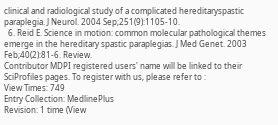clinical and radiological study of a complicated hereditaryspastic paraplegia. J Neurol. 2004 Sep;251(9):1105-10.
  6. Reid E. Science in motion: common molecular pathological themes emerge in the hereditary spastic paraplegias. J Med Genet. 2003 Feb;40(2):81-6. Review.
Contributor MDPI registered users' name will be linked to their SciProfiles pages. To register with us, please refer to :
View Times: 749
Entry Collection: MedlinePlus
Revision: 1 time (View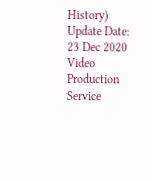History)
Update Date: 23 Dec 2020
Video Production Service